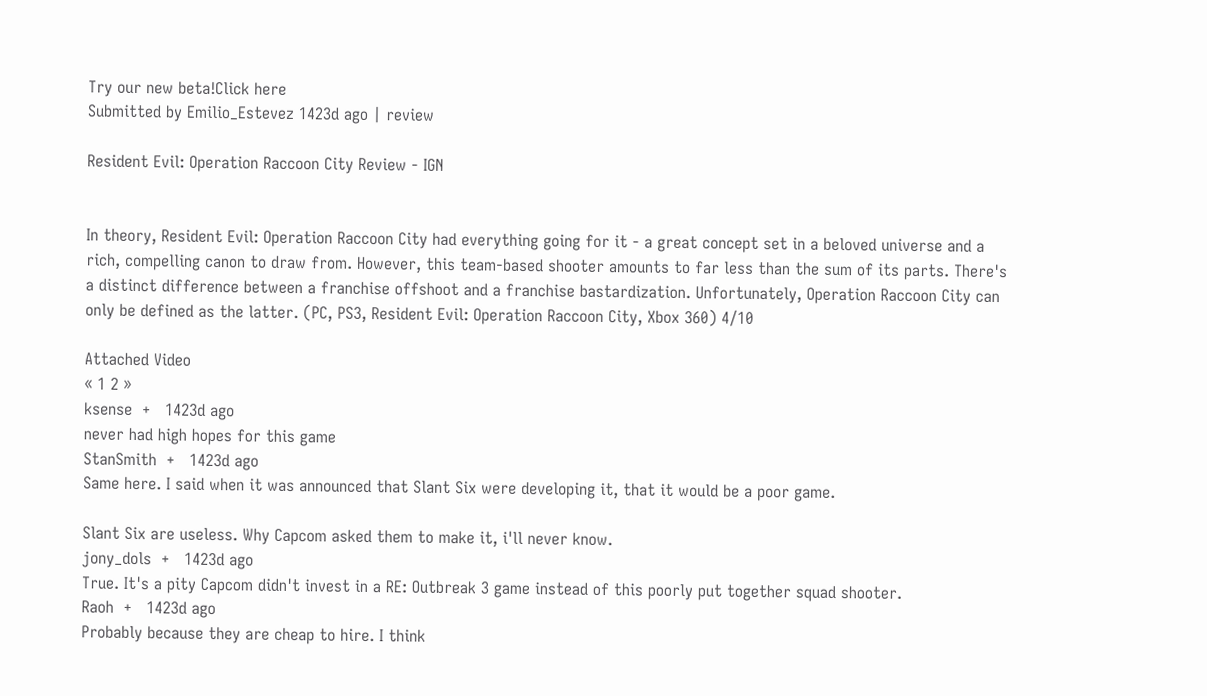Try our new beta!Click here
Submitted by Emilio_Estevez 1423d ago | review

Resident Evil: Operation Raccoon City Review - IGN


In theory, Resident Evil: Operation Raccoon City had everything going for it - a great concept set in a beloved universe and a rich, compelling canon to draw from. However, this team-based shooter amounts to far less than the sum of its parts. There's a distinct difference between a franchise offshoot and a franchise bastardization. Unfortunately, Operation Raccoon City can only be defined as the latter. (PC, PS3, Resident Evil: Operation Raccoon City, Xbox 360) 4/10

Attached Video
« 1 2 »
ksense  +   1423d ago
never had high hopes for this game
StanSmith  +   1423d ago
Same here. I said when it was announced that Slant Six were developing it, that it would be a poor game.

Slant Six are useless. Why Capcom asked them to make it, i'll never know.
jony_dols  +   1423d ago
True. It's a pity Capcom didn't invest in a RE: Outbreak 3 game instead of this poorly put together squad shooter.
Raoh  +   1423d ago
Probably because they are cheap to hire. I think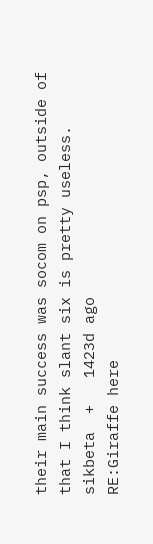their main success was socom on psp, outside of that I think slant six is pretty useless.
sikbeta  +   1423d ago
RE:Giraffe here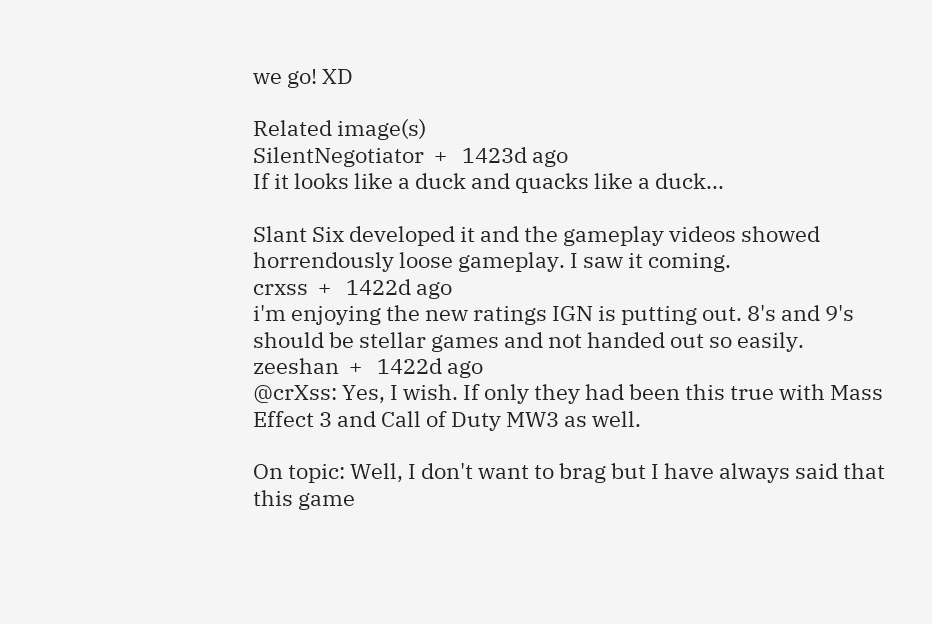we go! XD

Related image(s)
SilentNegotiator  +   1423d ago
If it looks like a duck and quacks like a duck...

Slant Six developed it and the gameplay videos showed horrendously loose gameplay. I saw it coming.
crxss  +   1422d ago
i'm enjoying the new ratings IGN is putting out. 8's and 9's should be stellar games and not handed out so easily.
zeeshan  +   1422d ago
@crXss: Yes, I wish. If only they had been this true with Mass Effect 3 and Call of Duty MW3 as well.

On topic: Well, I don't want to brag but I have always said that this game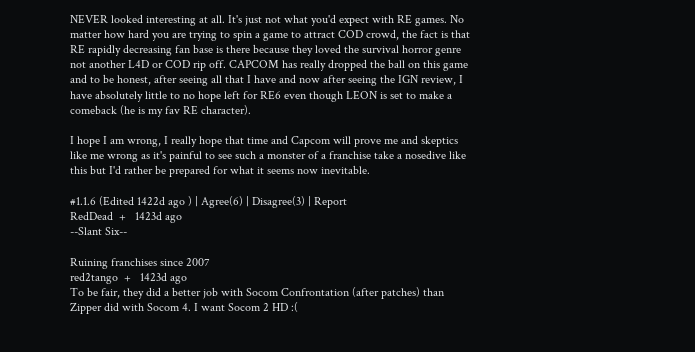NEVER looked interesting at all. It's just not what you'd expect with RE games. No matter how hard you are trying to spin a game to attract COD crowd, the fact is that RE rapidly decreasing fan base is there because they loved the survival horror genre not another L4D or COD rip off. CAPCOM has really dropped the ball on this game and to be honest, after seeing all that I have and now after seeing the IGN review, I have absolutely little to no hope left for RE6 even though LEON is set to make a comeback (he is my fav RE character).

I hope I am wrong, I really hope that time and Capcom will prove me and skeptics like me wrong as it's painful to see such a monster of a franchise take a nosedive like this but I'd rather be prepared for what it seems now inevitable.

#1.1.6 (Edited 1422d ago ) | Agree(6) | Disagree(3) | Report
RedDead  +   1423d ago
--Slant Six--

Ruining franchises since 2007
red2tango  +   1423d ago
To be fair, they did a better job with Socom Confrontation (after patches) than Zipper did with Socom 4. I want Socom 2 HD :(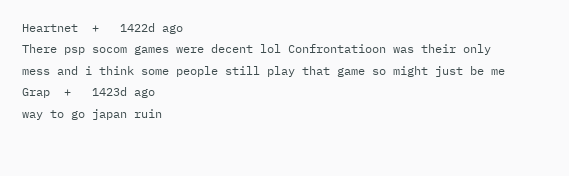Heartnet  +   1422d ago
There psp socom games were decent lol Confrontatioon was their only mess and i think some people still play that game so might just be me
Grap  +   1423d ago
way to go japan ruin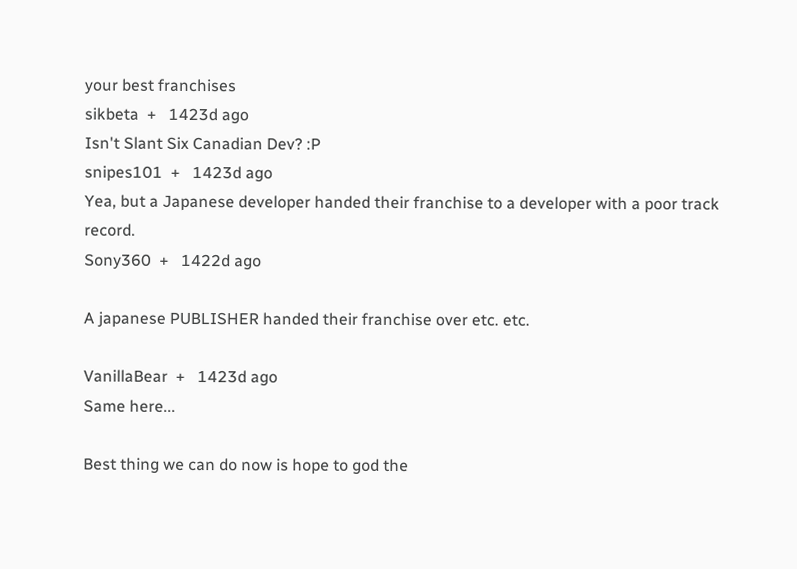your best franchises
sikbeta  +   1423d ago
Isn't Slant Six Canadian Dev? :P
snipes101  +   1423d ago
Yea, but a Japanese developer handed their franchise to a developer with a poor track record.
Sony360  +   1422d ago

A japanese PUBLISHER handed their franchise over etc. etc.

VanillaBear  +   1423d ago
Same here...

Best thing we can do now is hope to god the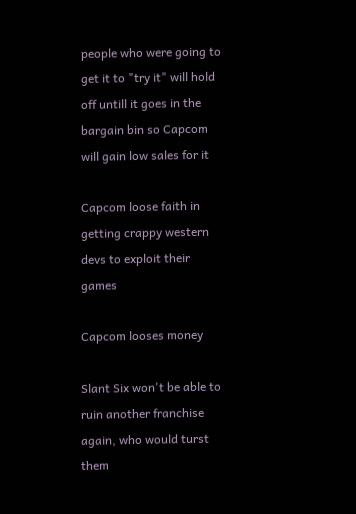people who were going to get it to "try it" will hold off untill it goes in the bargain bin so Capcom will gain low sales for it

Capcom loose faith in getting crappy western devs to exploit their games

Capcom looses money

Slant Six won't be able to ruin another franchise again, who would turst them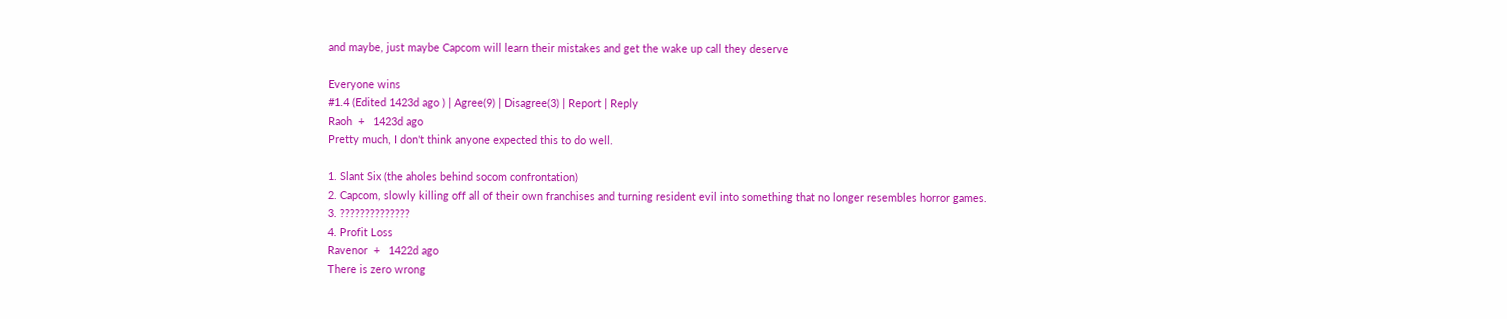and maybe, just maybe Capcom will learn their mistakes and get the wake up call they deserve

Everyone wins
#1.4 (Edited 1423d ago ) | Agree(9) | Disagree(3) | Report | Reply
Raoh  +   1423d ago
Pretty much, I don't think anyone expected this to do well.

1. Slant Six (the aholes behind socom confrontation)
2. Capcom, slowly killing off all of their own franchises and turning resident evil into something that no longer resembles horror games.
3. ??????????????
4. Profit Loss
Ravenor  +   1422d ago
There is zero wrong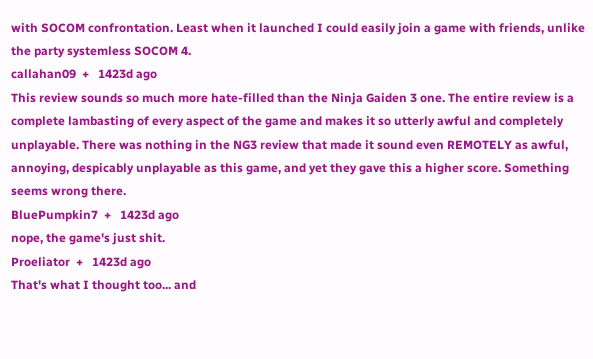with SOCOM confrontation. Least when it launched I could easily join a game with friends, unlike the party systemless SOCOM 4.
callahan09  +   1423d ago
This review sounds so much more hate-filled than the Ninja Gaiden 3 one. The entire review is a complete lambasting of every aspect of the game and makes it so utterly awful and completely unplayable. There was nothing in the NG3 review that made it sound even REMOTELY as awful, annoying, despicably unplayable as this game, and yet they gave this a higher score. Something seems wrong there.
BluePumpkin7  +   1423d ago
nope, the game's just shit.
Proeliator  +   1423d ago
That's what I thought too... and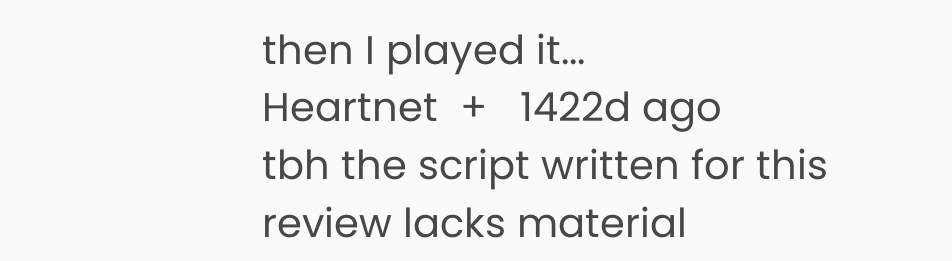then I played it...
Heartnet  +   1422d ago
tbh the script written for this review lacks material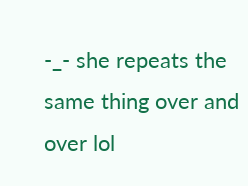-_- she repeats the same thing over and over lol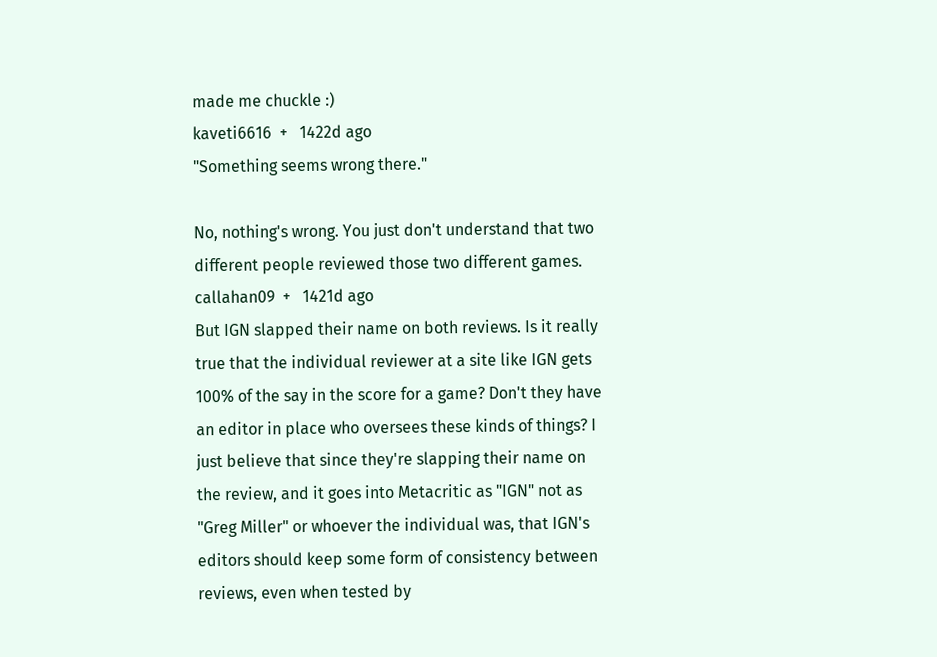made me chuckle :)
kaveti6616  +   1422d ago
"Something seems wrong there."

No, nothing's wrong. You just don't understand that two different people reviewed those two different games.
callahan09  +   1421d ago
But IGN slapped their name on both reviews. Is it really true that the individual reviewer at a site like IGN gets 100% of the say in the score for a game? Don't they have an editor in place who oversees these kinds of things? I just believe that since they're slapping their name on the review, and it goes into Metacritic as "IGN" not as "Greg Miller" or whoever the individual was, that IGN's editors should keep some form of consistency between reviews, even when tested by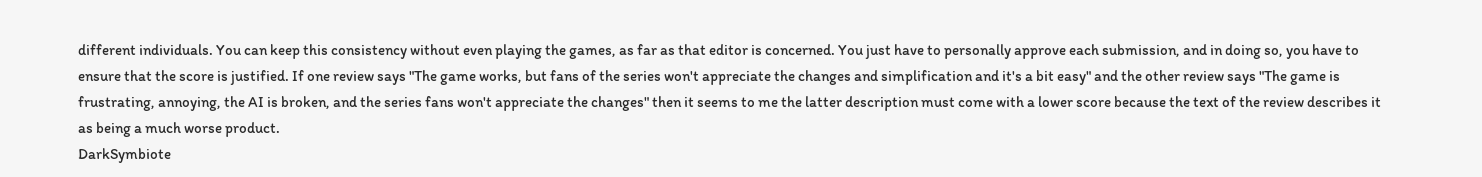different individuals. You can keep this consistency without even playing the games, as far as that editor is concerned. You just have to personally approve each submission, and in doing so, you have to ensure that the score is justified. If one review says "The game works, but fans of the series won't appreciate the changes and simplification and it's a bit easy" and the other review says "The game is frustrating, annoying, the AI is broken, and the series fans won't appreciate the changes" then it seems to me the latter description must come with a lower score because the text of the review describes it as being a much worse product.
DarkSymbiote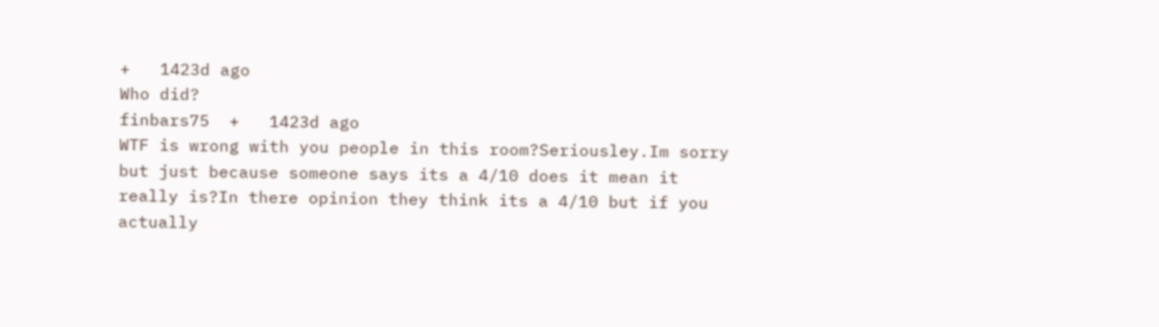+   1423d ago
Who did?
finbars75  +   1423d ago
WTF is wrong with you people in this room?Seriousley.Im sorry but just because someone says its a 4/10 does it mean it really is?In there opinion they think its a 4/10 but if you actually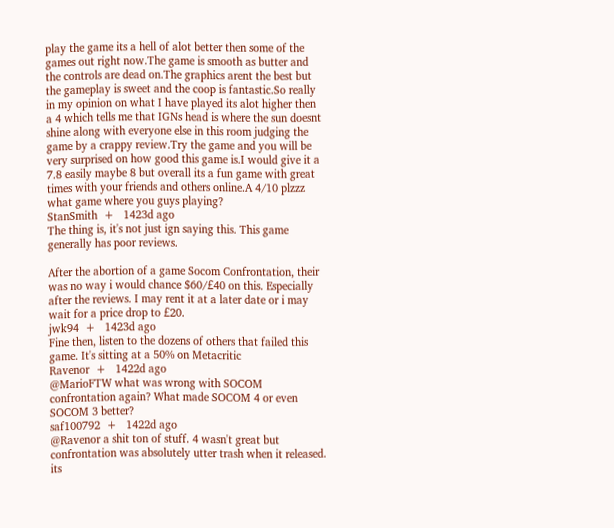play the game its a hell of alot better then some of the games out right now.The game is smooth as butter and the controls are dead on.The graphics arent the best but the gameplay is sweet and the coop is fantastic.So really in my opinion on what I have played its alot higher then a 4 which tells me that IGNs head is where the sun doesnt shine along with everyone else in this room judging the game by a crappy review.Try the game and you will be very surprised on how good this game is.I would give it a 7.8 easily maybe 8 but overall its a fun game with great times with your friends and others online.A 4/10 plzzz what game where you guys playing?
StanSmith  +   1423d ago
The thing is, it's not just ign saying this. This game generally has poor reviews.

After the abortion of a game Socom Confrontation, their was no way i would chance $60/£40 on this. Especially after the reviews. I may rent it at a later date or i may wait for a price drop to £20.
jwk94  +   1423d ago
Fine then, listen to the dozens of others that failed this game. It's sitting at a 50% on Metacritic
Ravenor  +   1422d ago
@MarioFTW what was wrong with SOCOM confrontation again? What made SOCOM 4 or even SOCOM 3 better?
saf100792  +   1422d ago
@Ravenor a shit ton of stuff. 4 wasn't great but confrontation was absolutely utter trash when it released. its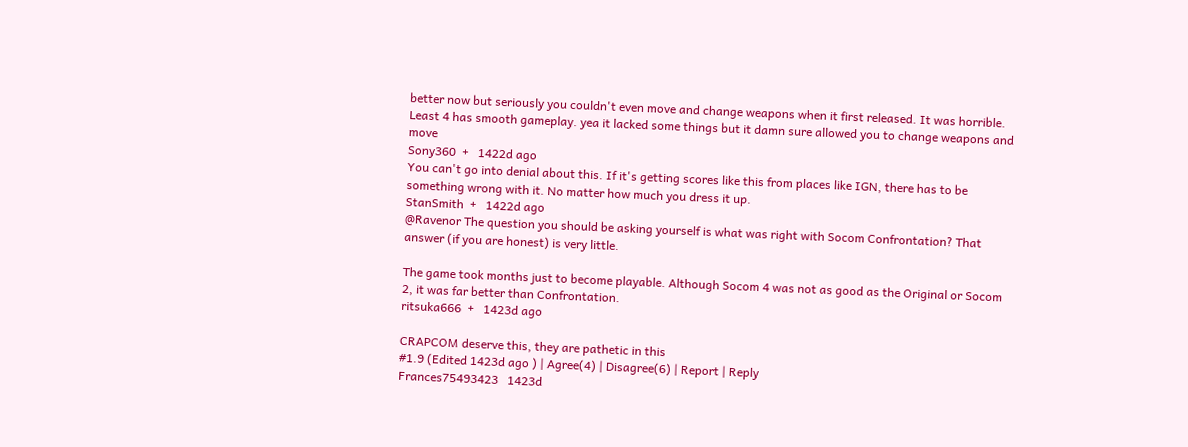better now but seriously you couldn't even move and change weapons when it first released. It was horrible. Least 4 has smooth gameplay. yea it lacked some things but it damn sure allowed you to change weapons and move
Sony360  +   1422d ago
You can't go into denial about this. If it's getting scores like this from places like IGN, there has to be something wrong with it. No matter how much you dress it up.
StanSmith  +   1422d ago
@Ravenor The question you should be asking yourself is what was right with Socom Confrontation? That answer (if you are honest) is very little.

The game took months just to become playable. Although Socom 4 was not as good as the Original or Socom 2, it was far better than Confrontation.
ritsuka666  +   1423d ago

CRAPCOM deserve this, they are pathetic in this
#1.9 (Edited 1423d ago ) | Agree(4) | Disagree(6) | Report | Reply
Frances75493423   1423d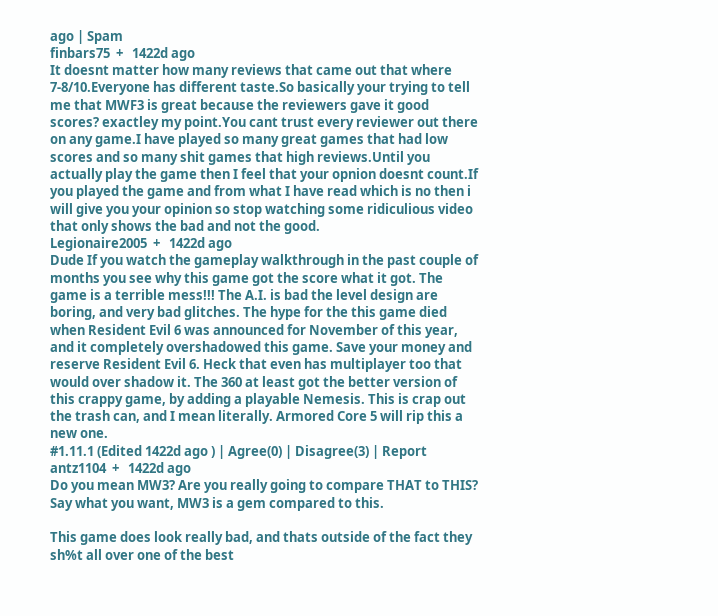ago | Spam
finbars75  +   1422d ago
It doesnt matter how many reviews that came out that where 7-8/10.Everyone has different taste.So basically your trying to tell me that MWF3 is great because the reviewers gave it good scores? exactley my point.You cant trust every reviewer out there on any game.I have played so many great games that had low scores and so many shit games that high reviews.Until you actually play the game then I feel that your opnion doesnt count.If you played the game and from what I have read which is no then i will give you your opinion so stop watching some ridiculious video that only shows the bad and not the good.
Legionaire2005  +   1422d ago
Dude If you watch the gameplay walkthrough in the past couple of months you see why this game got the score what it got. The game is a terrible mess!!! The A.I. is bad the level design are boring, and very bad glitches. The hype for the this game died when Resident Evil 6 was announced for November of this year, and it completely overshadowed this game. Save your money and reserve Resident Evil 6. Heck that even has multiplayer too that would over shadow it. The 360 at least got the better version of this crappy game, by adding a playable Nemesis. This is crap out the trash can, and I mean literally. Armored Core 5 will rip this a new one.
#1.11.1 (Edited 1422d ago ) | Agree(0) | Disagree(3) | Report
antz1104  +   1422d ago
Do you mean MW3? Are you really going to compare THAT to THIS? Say what you want, MW3 is a gem compared to this.

This game does look really bad, and thats outside of the fact they sh%t all over one of the best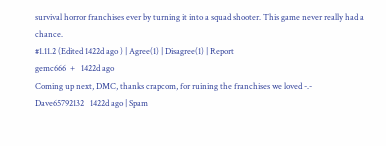survival horror franchises ever by turning it into a squad shooter. This game never really had a chance.
#1.11.2 (Edited 1422d ago ) | Agree(1) | Disagree(1) | Report
gemc666  +   1422d ago
Coming up next, DMC, thanks crapcom, for ruining the franchises we loved -.-
Dave65792132   1422d ago | Spam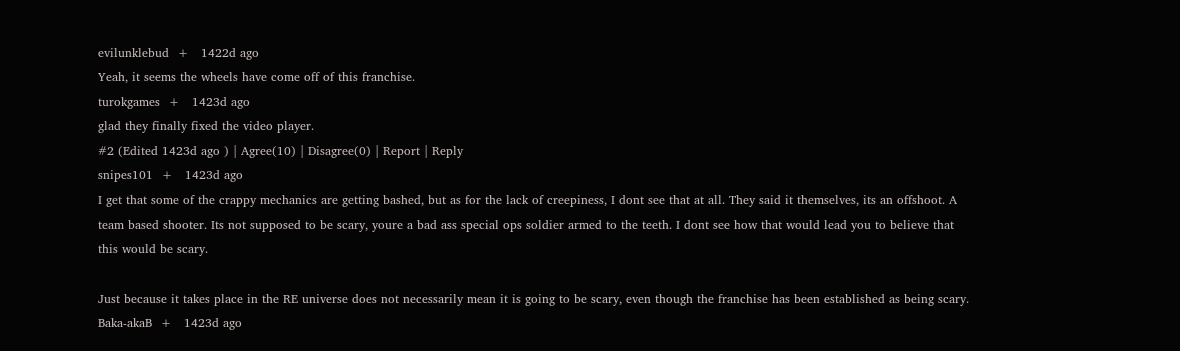evilunklebud  +   1422d ago
Yeah, it seems the wheels have come off of this franchise.
turokgames  +   1423d ago
glad they finally fixed the video player.
#2 (Edited 1423d ago ) | Agree(10) | Disagree(0) | Report | Reply
snipes101  +   1423d ago
I get that some of the crappy mechanics are getting bashed, but as for the lack of creepiness, I dont see that at all. They said it themselves, its an offshoot. A team based shooter. Its not supposed to be scary, youre a bad ass special ops soldier armed to the teeth. I dont see how that would lead you to believe that this would be scary.

Just because it takes place in the RE universe does not necessarily mean it is going to be scary, even though the franchise has been established as being scary.
Baka-akaB  +   1423d ago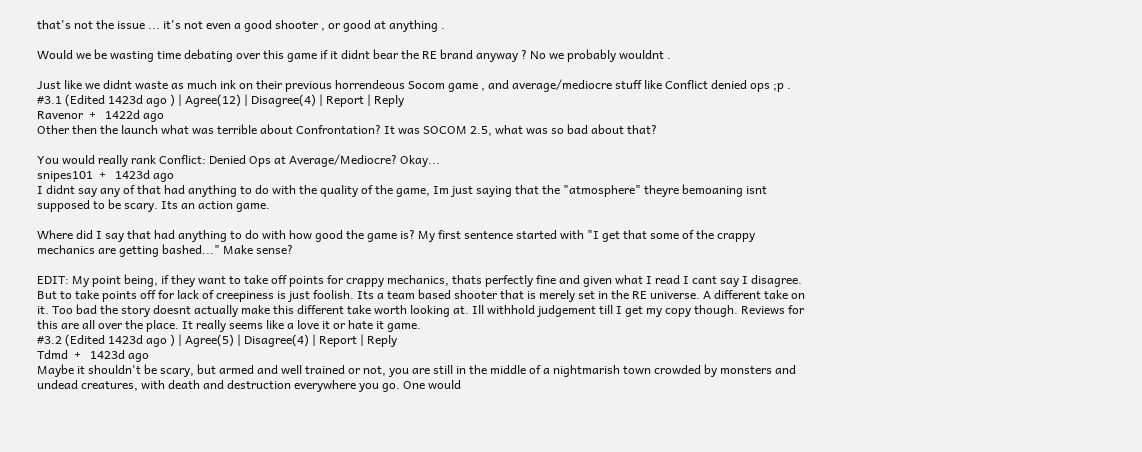that's not the issue ... it's not even a good shooter , or good at anything .

Would we be wasting time debating over this game if it didnt bear the RE brand anyway ? No we probably wouldnt .

Just like we didnt waste as much ink on their previous horrendeous Socom game , and average/mediocre stuff like Conflict denied ops ;p .
#3.1 (Edited 1423d ago ) | Agree(12) | Disagree(4) | Report | Reply
Ravenor  +   1422d ago
Other then the launch what was terrible about Confrontation? It was SOCOM 2.5, what was so bad about that?

You would really rank Conflict: Denied Ops at Average/Mediocre? Okay...
snipes101  +   1423d ago
I didnt say any of that had anything to do with the quality of the game, Im just saying that the "atmosphere" theyre bemoaning isnt supposed to be scary. Its an action game.

Where did I say that had anything to do with how good the game is? My first sentence started with "I get that some of the crappy mechanics are getting bashed..." Make sense?

EDIT: My point being, if they want to take off points for crappy mechanics, thats perfectly fine and given what I read I cant say I disagree. But to take points off for lack of creepiness is just foolish. Its a team based shooter that is merely set in the RE universe. A different take on it. Too bad the story doesnt actually make this different take worth looking at. Ill withhold judgement till I get my copy though. Reviews for this are all over the place. It really seems like a love it or hate it game.
#3.2 (Edited 1423d ago ) | Agree(5) | Disagree(4) | Report | Reply
Tdmd  +   1423d ago
Maybe it shouldn't be scary, but armed and well trained or not, you are still in the middle of a nightmarish town crowded by monsters and undead creatures, with death and destruction everywhere you go. One would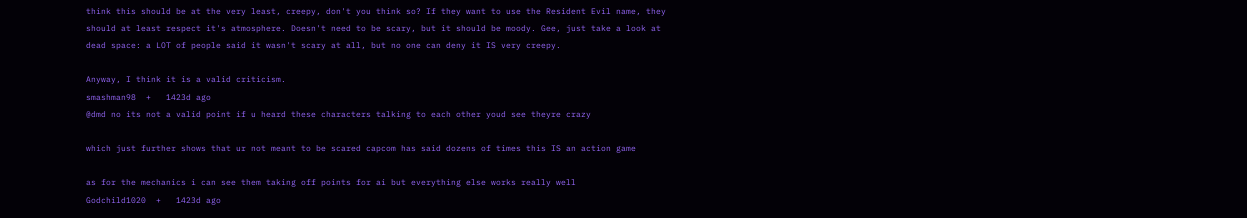think this should be at the very least, creepy, don't you think so? If they want to use the Resident Evil name, they should at least respect it's atmosphere. Doesn't need to be scary, but it should be moody. Gee, just take a look at dead space: a LOT of people said it wasn't scary at all, but no one can deny it IS very creepy.

Anyway, I think it is a valid criticism.
smashman98  +   1423d ago
@dmd no its not a valid point if u heard these characters talking to each other youd see theyre crazy

which just further shows that ur not meant to be scared capcom has said dozens of times this IS an action game

as for the mechanics i can see them taking off points for ai but everything else works really well
Godchild1020  +   1423d ago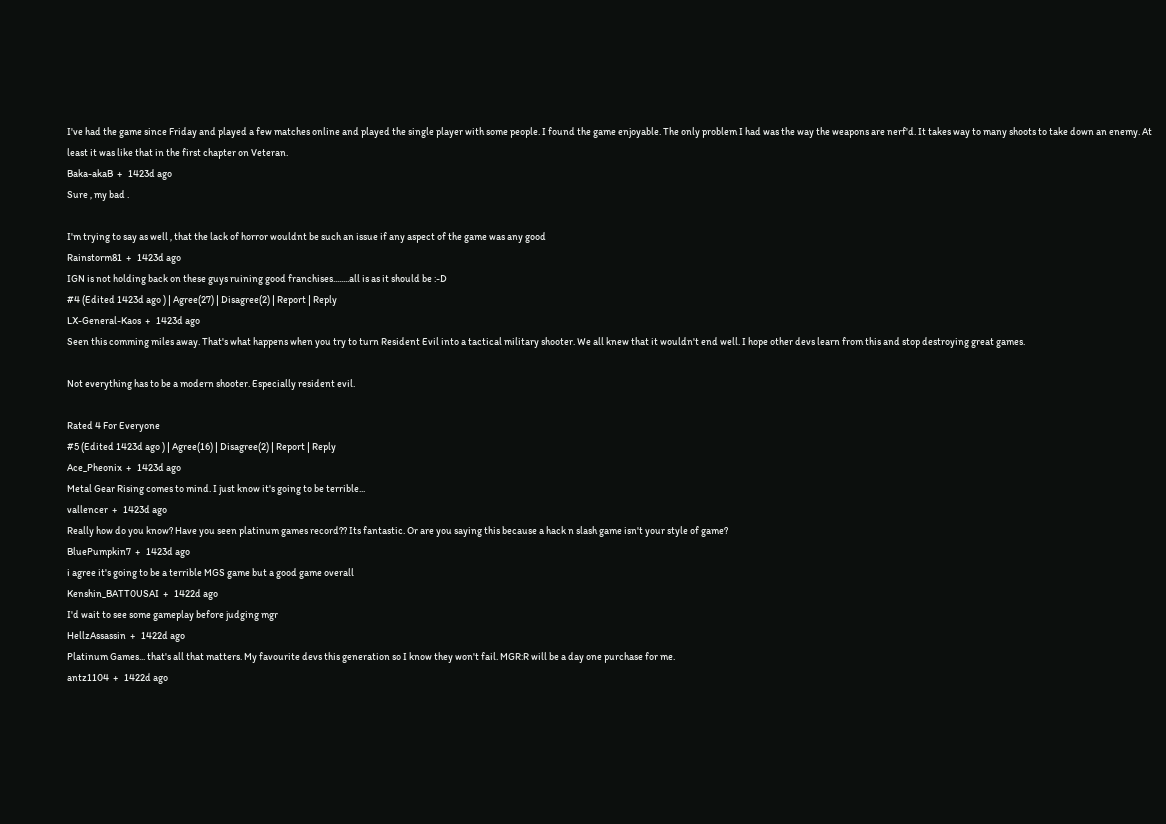I've had the game since Friday and played a few matches online and played the single player with some people. I found the game enjoyable. The only problem I had was the way the weapons are nerf'd. It takes way to many shoots to take down an enemy. At least it was like that in the first chapter on Veteran.
Baka-akaB  +   1423d ago
Sure , my bad .

I'm trying to say as well , that the lack of horror wouldnt be such an issue if any aspect of the game was any good
Rainstorm81  +   1423d ago
IGN is not holding back on these guys ruining good franchises........all is as it should be :-D
#4 (Edited 1423d ago ) | Agree(27) | Disagree(2) | Report | Reply
LX-General-Kaos  +   1423d ago
Seen this comming miles away. That's what happens when you try to turn Resident Evil into a tactical military shooter. We all knew that it wouldn't end well. I hope other devs learn from this and stop destroying great games.

Not everything has to be a modern shooter. Especially resident evil.

Rated 4 For Everyone
#5 (Edited 1423d ago ) | Agree(16) | Disagree(2) | Report | Reply
Ace_Pheonix  +   1423d ago
Metal Gear Rising comes to mind. I just know it's going to be terrible...
vallencer  +   1423d ago
Really how do you know? Have you seen platinum games record?? Its fantastic. Or are you saying this because a hack n slash game isn't your style of game?
BluePumpkin7  +   1423d ago
i agree it's going to be a terrible MGS game but a good game overall
Kenshin_BATT0USAI  +   1422d ago
I'd wait to see some gameplay before judging mgr
HellzAssassin  +   1422d ago
Platinum Games... that's all that matters. My favourite devs this generation so I know they won't fail. MGR:R will be a day one purchase for me.
antz1104  +   1422d ago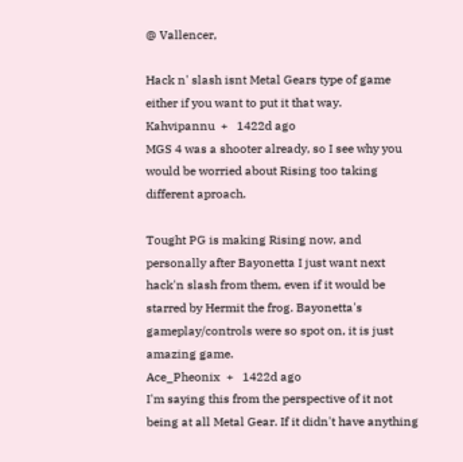@ Vallencer,

Hack n' slash isnt Metal Gears type of game either if you want to put it that way.
Kahvipannu  +   1422d ago
MGS 4 was a shooter already, so I see why you would be worried about Rising too taking different aproach.

Tought PG is making Rising now, and personally after Bayonetta I just want next hack'n slash from them, even if it would be starred by Hermit the frog. Bayonetta's gameplay/controls were so spot on, it is just amazing game.
Ace_Pheonix  +   1422d ago
I'm saying this from the perspective of it not being at all Metal Gear. If it didn't have anything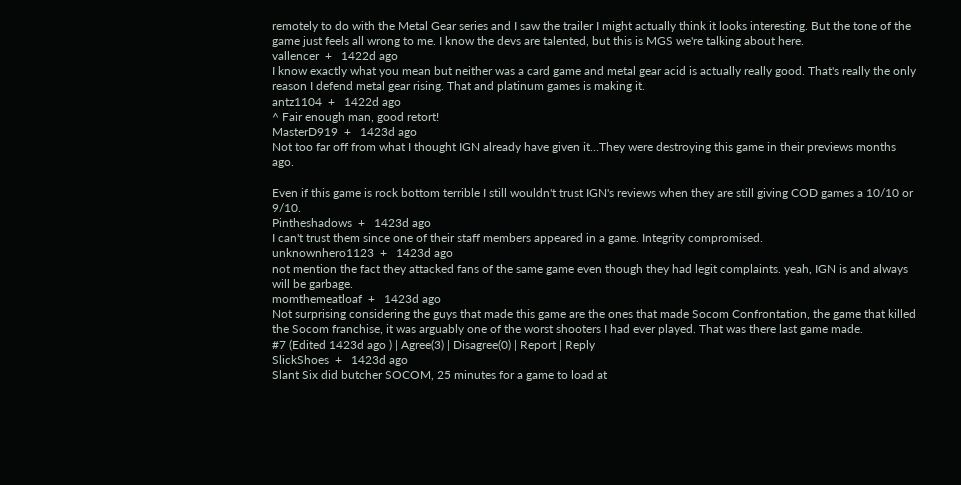remotely to do with the Metal Gear series and I saw the trailer I might actually think it looks interesting. But the tone of the game just feels all wrong to me. I know the devs are talented, but this is MGS we're talking about here.
vallencer  +   1422d ago
I know exactly what you mean but neither was a card game and metal gear acid is actually really good. That's really the only reason I defend metal gear rising. That and platinum games is making it.
antz1104  +   1422d ago
^ Fair enough man, good retort!
MasterD919  +   1423d ago
Not too far off from what I thought IGN already have given it...They were destroying this game in their previews months ago.

Even if this game is rock bottom terrible I still wouldn't trust IGN's reviews when they are still giving COD games a 10/10 or 9/10.
Pintheshadows  +   1423d ago
I can't trust them since one of their staff members appeared in a game. Integrity compromised.
unknownhero1123  +   1423d ago
not mention the fact they attacked fans of the same game even though they had legit complaints. yeah, IGN is and always will be garbage.
momthemeatloaf  +   1423d ago
Not surprising considering the guys that made this game are the ones that made Socom Confrontation, the game that killed the Socom franchise, it was arguably one of the worst shooters I had ever played. That was there last game made.
#7 (Edited 1423d ago ) | Agree(3) | Disagree(0) | Report | Reply
SlickShoes  +   1423d ago
Slant Six did butcher SOCOM, 25 minutes for a game to load at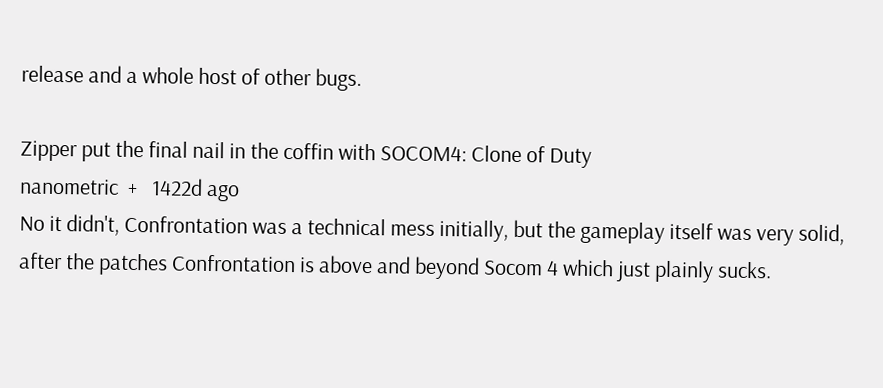release and a whole host of other bugs.

Zipper put the final nail in the coffin with SOCOM4: Clone of Duty
nanometric  +   1422d ago
No it didn't, Confrontation was a technical mess initially, but the gameplay itself was very solid, after the patches Confrontation is above and beyond Socom 4 which just plainly sucks.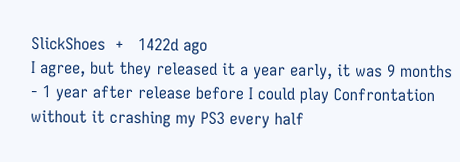SlickShoes  +   1422d ago
I agree, but they released it a year early, it was 9 months - 1 year after release before I could play Confrontation without it crashing my PS3 every half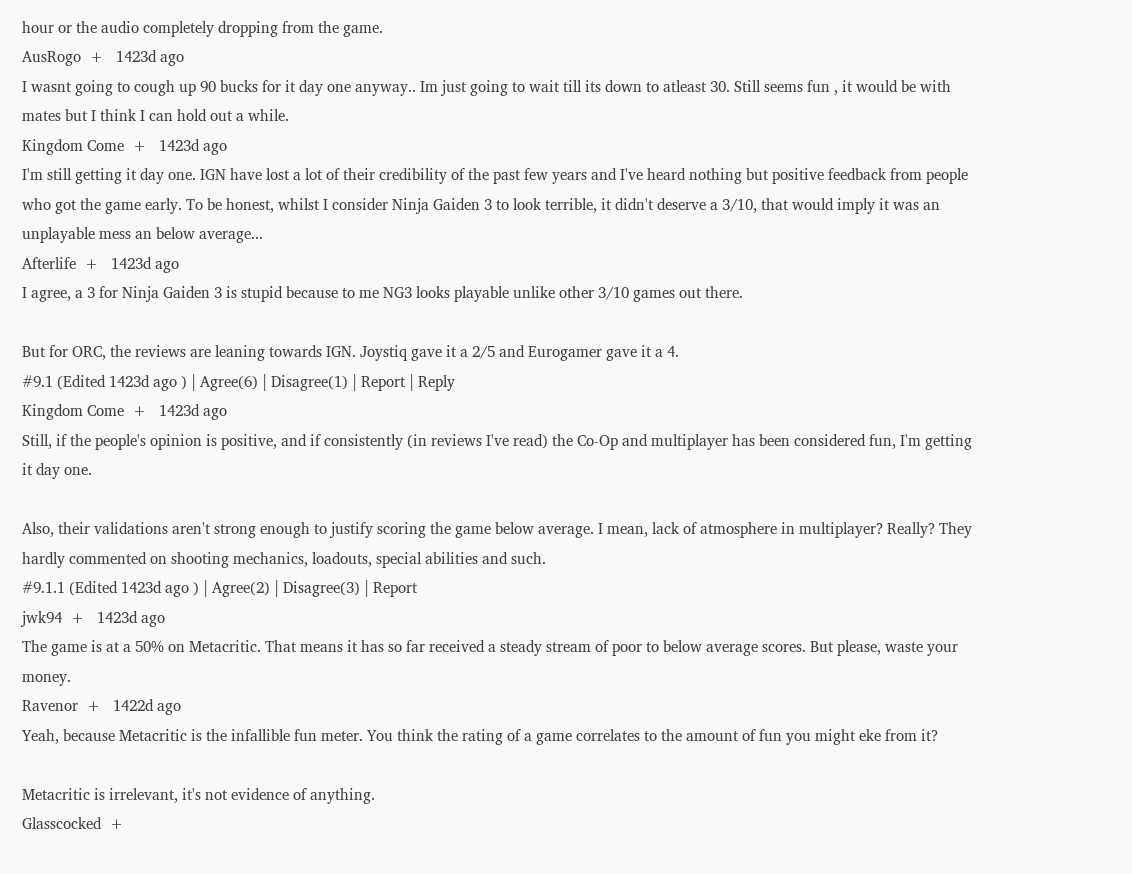hour or the audio completely dropping from the game.
AusRogo  +   1423d ago
I wasnt going to cough up 90 bucks for it day one anyway.. Im just going to wait till its down to atleast 30. Still seems fun , it would be with mates but I think I can hold out a while.
Kingdom Come  +   1423d ago
I'm still getting it day one. IGN have lost a lot of their credibility of the past few years and I've heard nothing but positive feedback from people who got the game early. To be honest, whilst I consider Ninja Gaiden 3 to look terrible, it didn't deserve a 3/10, that would imply it was an unplayable mess an below average...
Afterlife  +   1423d ago
I agree, a 3 for Ninja Gaiden 3 is stupid because to me NG3 looks playable unlike other 3/10 games out there.

But for ORC, the reviews are leaning towards IGN. Joystiq gave it a 2/5 and Eurogamer gave it a 4.
#9.1 (Edited 1423d ago ) | Agree(6) | Disagree(1) | Report | Reply
Kingdom Come  +   1423d ago
Still, if the people's opinion is positive, and if consistently (in reviews I've read) the Co-Op and multiplayer has been considered fun, I'm getting it day one.

Also, their validations aren't strong enough to justify scoring the game below average. I mean, lack of atmosphere in multiplayer? Really? They hardly commented on shooting mechanics, loadouts, special abilities and such.
#9.1.1 (Edited 1423d ago ) | Agree(2) | Disagree(3) | Report
jwk94  +   1423d ago
The game is at a 50% on Metacritic. That means it has so far received a steady stream of poor to below average scores. But please, waste your money.
Ravenor  +   1422d ago
Yeah, because Metacritic is the infallible fun meter. You think the rating of a game correlates to the amount of fun you might eke from it?

Metacritic is irrelevant, it's not evidence of anything.
Glasscocked  +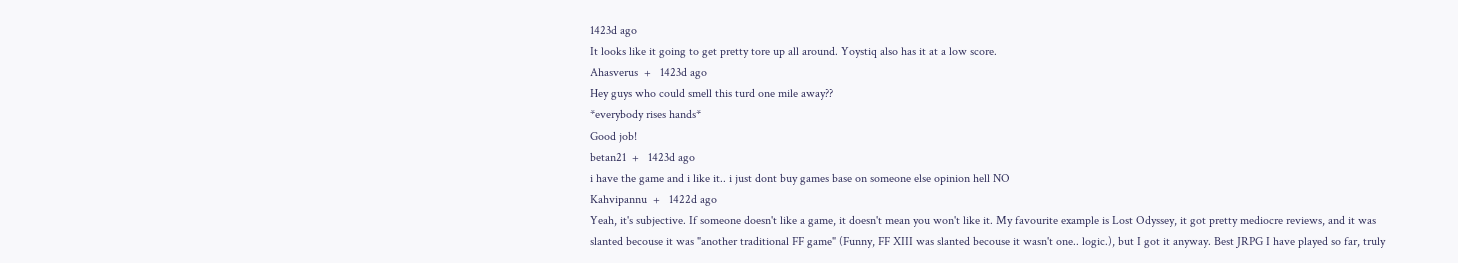1423d ago
It looks like it going to get pretty tore up all around. Yoystiq also has it at a low score.
Ahasverus  +   1423d ago
Hey guys who could smell this turd one mile away??
*everybody rises hands*
Good job!
betan21  +   1423d ago
i have the game and i like it.. i just dont buy games base on someone else opinion hell NO
Kahvipannu  +   1422d ago
Yeah, it's subjective. If someone doesn't like a game, it doesn't mean you won't like it. My favourite example is Lost Odyssey, it got pretty mediocre reviews, and it was slanted becouse it was "another traditional FF game" (Funny, FF XIII was slanted becouse it wasn't one.. logic.), but I got it anyway. Best JRPG I have played so far, truly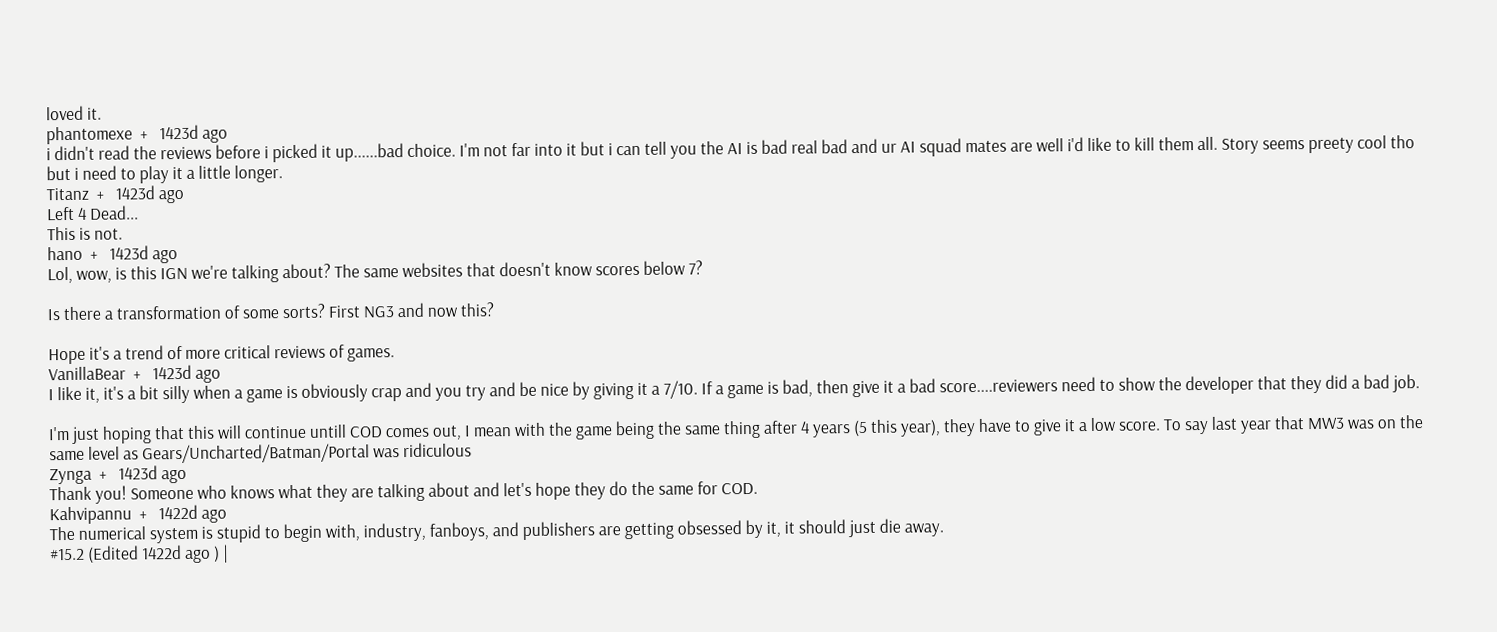loved it.
phantomexe  +   1423d ago
i didn't read the reviews before i picked it up......bad choice. I'm not far into it but i can tell you the AI is bad real bad and ur AI squad mates are well i'd like to kill them all. Story seems preety cool tho but i need to play it a little longer.
Titanz  +   1423d ago
Left 4 Dead...
This is not.
hano  +   1423d ago
Lol, wow, is this IGN we're talking about? The same websites that doesn't know scores below 7?

Is there a transformation of some sorts? First NG3 and now this?

Hope it's a trend of more critical reviews of games.
VanillaBear  +   1423d ago
I like it, it's a bit silly when a game is obviously crap and you try and be nice by giving it a 7/10. If a game is bad, then give it a bad score....reviewers need to show the developer that they did a bad job.

I'm just hoping that this will continue untill COD comes out, I mean with the game being the same thing after 4 years (5 this year), they have to give it a low score. To say last year that MW3 was on the same level as Gears/Uncharted/Batman/Portal was ridiculous
Zynga  +   1423d ago
Thank you! Someone who knows what they are talking about and let's hope they do the same for COD.
Kahvipannu  +   1422d ago
The numerical system is stupid to begin with, industry, fanboys, and publishers are getting obsessed by it, it should just die away.
#15.2 (Edited 1422d ago ) |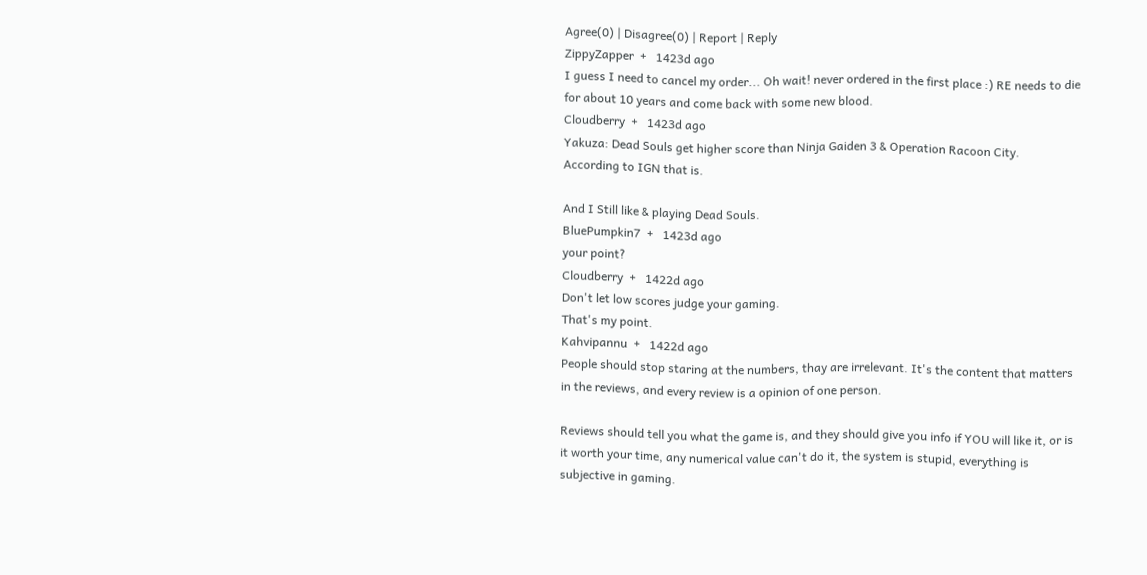Agree(0) | Disagree(0) | Report | Reply
ZippyZapper  +   1423d ago
I guess I need to cancel my order... Oh wait! never ordered in the first place :) RE needs to die for about 10 years and come back with some new blood.
Cloudberry  +   1423d ago
Yakuza: Dead Souls get higher score than Ninja Gaiden 3 & Operation Racoon City.
According to IGN that is.

And I Still like & playing Dead Souls.
BluePumpkin7  +   1423d ago
your point?
Cloudberry  +   1422d ago
Don't let low scores judge your gaming.
That's my point.
Kahvipannu  +   1422d ago
People should stop staring at the numbers, thay are irrelevant. It's the content that matters in the reviews, and every review is a opinion of one person.

Reviews should tell you what the game is, and they should give you info if YOU will like it, or is it worth your time, any numerical value can't do it, the system is stupid, everything is subjective in gaming.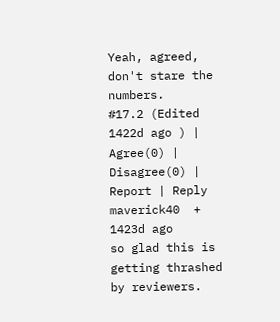Yeah, agreed, don't stare the numbers.
#17.2 (Edited 1422d ago ) | Agree(0) | Disagree(0) | Report | Reply
maverick40  +   1423d ago
so glad this is getting thrashed by reviewers.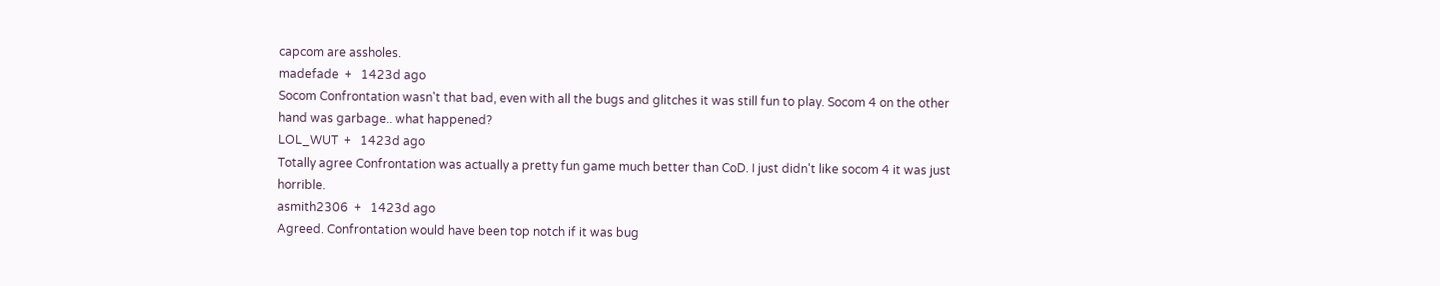capcom are assholes.
madefade  +   1423d ago
Socom Confrontation wasn't that bad, even with all the bugs and glitches it was still fun to play. Socom 4 on the other hand was garbage.. what happened?
LOL_WUT  +   1423d ago
Totally agree Confrontation was actually a pretty fun game much better than CoD. I just didn't like socom 4 it was just horrible.
asmith2306  +   1423d ago
Agreed. Confrontation would have been top notch if it was bug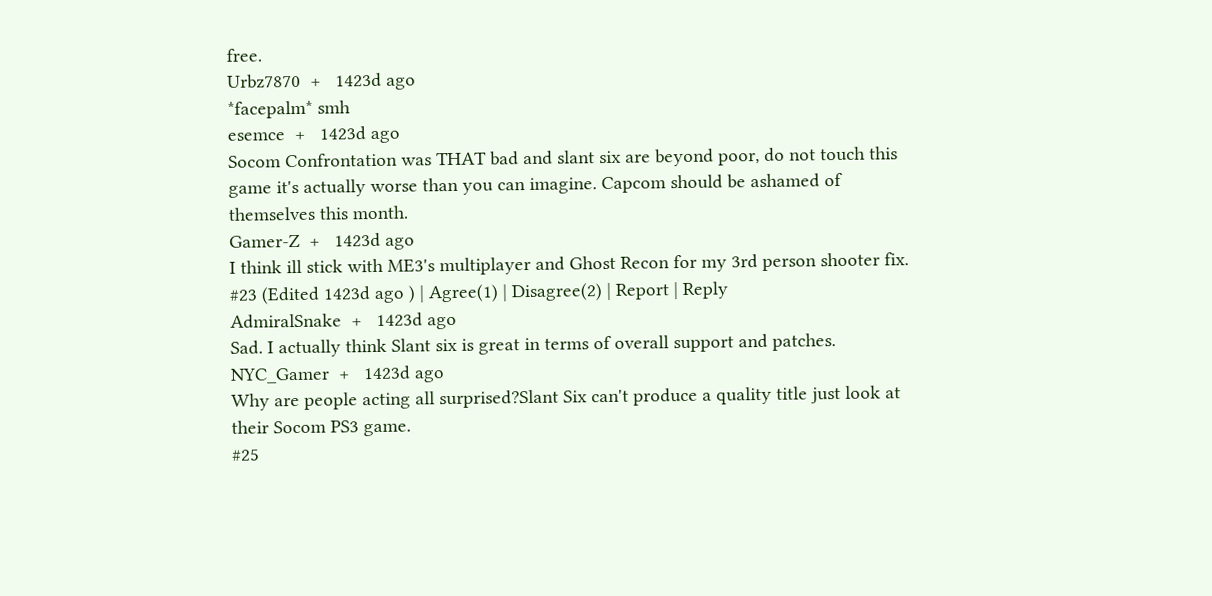free.
Urbz7870  +   1423d ago
*facepalm* smh
esemce  +   1423d ago
Socom Confrontation was THAT bad and slant six are beyond poor, do not touch this game it's actually worse than you can imagine. Capcom should be ashamed of themselves this month.
Gamer-Z  +   1423d ago
I think ill stick with ME3's multiplayer and Ghost Recon for my 3rd person shooter fix.
#23 (Edited 1423d ago ) | Agree(1) | Disagree(2) | Report | Reply
AdmiralSnake  +   1423d ago
Sad. I actually think Slant six is great in terms of overall support and patches.
NYC_Gamer  +   1423d ago
Why are people acting all surprised?Slant Six can't produce a quality title just look at their Socom PS3 game.
#25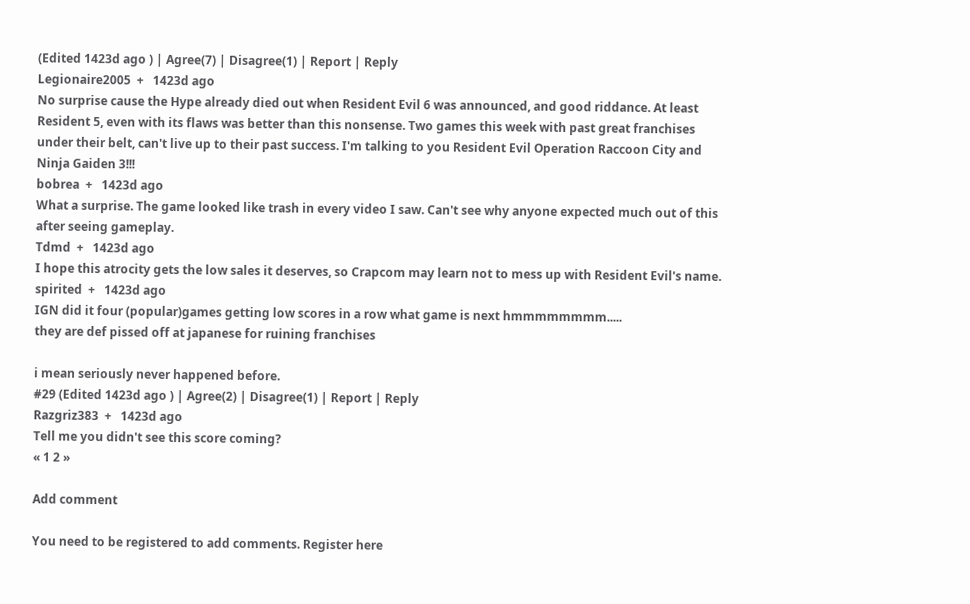(Edited 1423d ago ) | Agree(7) | Disagree(1) | Report | Reply
Legionaire2005  +   1423d ago
No surprise cause the Hype already died out when Resident Evil 6 was announced, and good riddance. At least Resident 5, even with its flaws was better than this nonsense. Two games this week with past great franchises under their belt, can't live up to their past success. I'm talking to you Resident Evil Operation Raccoon City and Ninja Gaiden 3!!!
bobrea  +   1423d ago
What a surprise. The game looked like trash in every video I saw. Can't see why anyone expected much out of this after seeing gameplay.
Tdmd  +   1423d ago
I hope this atrocity gets the low sales it deserves, so Crapcom may learn not to mess up with Resident Evil's name.
spirited  +   1423d ago
IGN did it four (popular)games getting low scores in a row what game is next hmmmmmmmm.....
they are def pissed off at japanese for ruining franchises

i mean seriously never happened before.
#29 (Edited 1423d ago ) | Agree(2) | Disagree(1) | Report | Reply
Razgriz383  +   1423d ago
Tell me you didn't see this score coming?
« 1 2 »

Add comment

You need to be registered to add comments. Register here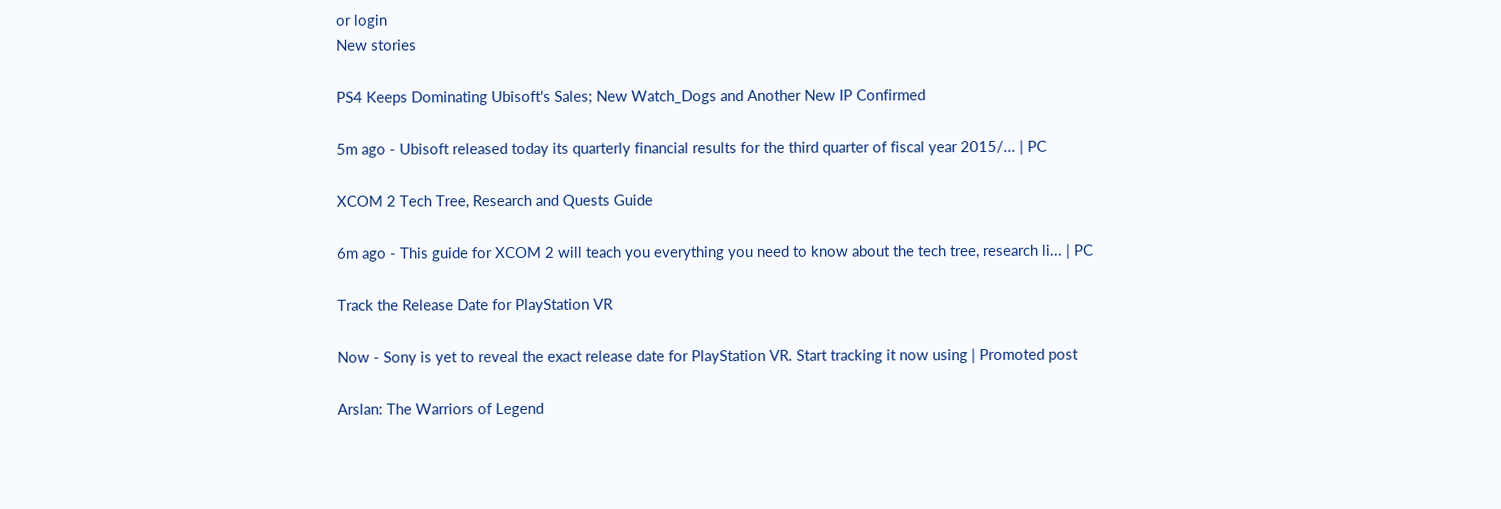or login
New stories

PS4 Keeps Dominating Ubisoft's Sales; New Watch_Dogs and Another New IP Confirmed

5m ago - Ubisoft released today its quarterly financial results for the third quarter of fiscal year 2015/... | PC

XCOM 2 Tech Tree, Research and Quests Guide

6m ago - This guide for XCOM 2 will teach you everything you need to know about the tech tree, research li... | PC

Track the Release Date for PlayStation VR

Now - Sony is yet to reveal the exact release date for PlayStation VR. Start tracking it now using | Promoted post

Arslan: The Warriors of Legend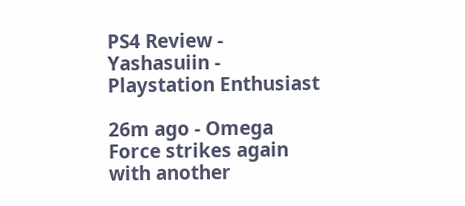PS4 Review - Yashasuiin - Playstation Enthusiast

26m ago - Omega Force strikes again with another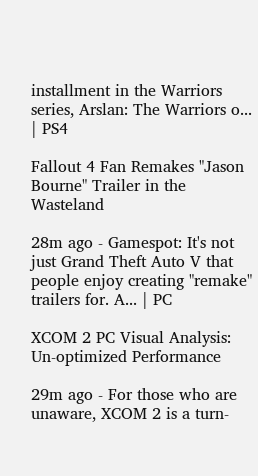installment in the Warriors series, Arslan: The Warriors o... | PS4

Fallout 4 Fan Remakes "Jason Bourne" Trailer in the Wasteland

28m ago - Gamespot: It's not just Grand Theft Auto V that people enjoy creating "remake" trailers for. A... | PC

XCOM 2 PC Visual Analysis: Un-optimized Performance

29m ago - For those who are unaware, XCOM 2 is a turn-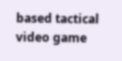based tactical video game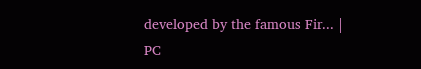developed by the famous Fir... | PC